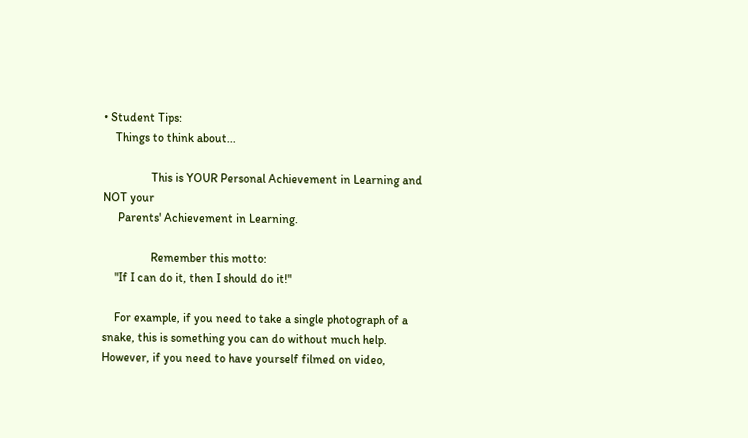• Student Tips:
    Things to think about...

                This is YOUR Personal Achievement in Learning and NOT your
     Parents' Achievement in Learning.

                Remember this motto:
    "If I can do it, then I should do it!"

    For example, if you need to take a single photograph of a snake, this is something you can do without much help.  However, if you need to have yourself filmed on video,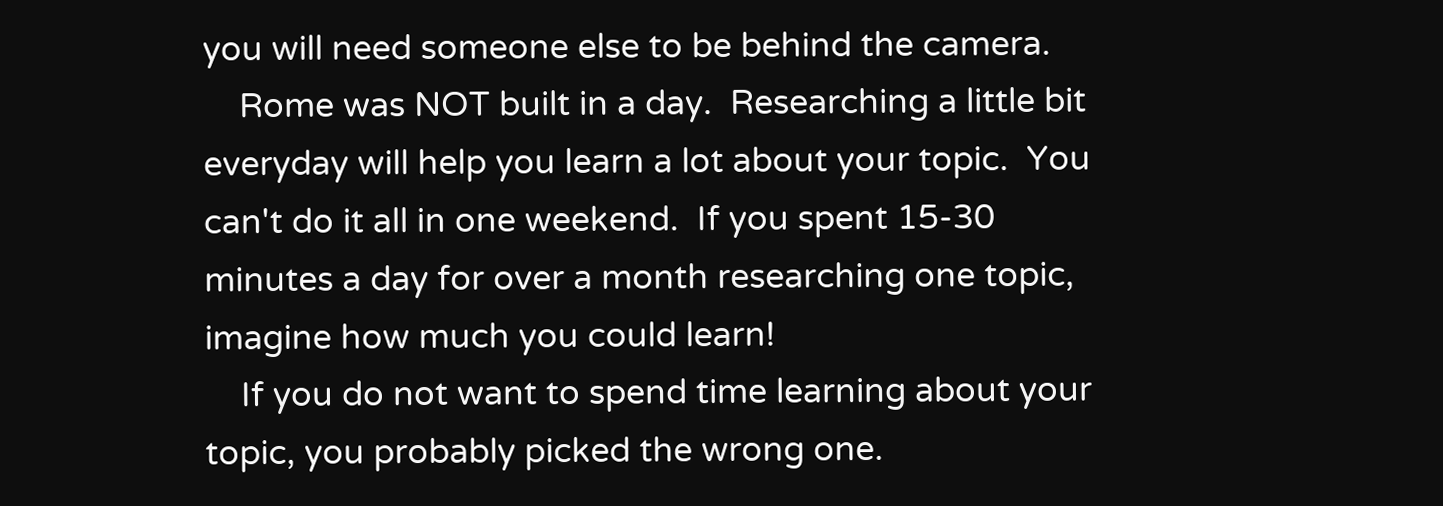you will need someone else to be behind the camera.
    Rome was NOT built in a day.  Researching a little bit everyday will help you learn a lot about your topic.  You can't do it all in one weekend.  If you spent 15-30 minutes a day for over a month researching one topic, imagine how much you could learn!
    If you do not want to spend time learning about your topic, you probably picked the wrong one.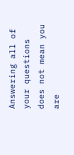Answering all of your questions does not mean you are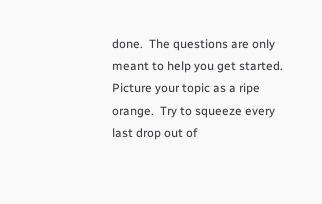done.  The questions are only meant to help you get started.  Picture your topic as a ripe orange.  Try to squeeze every last drop out of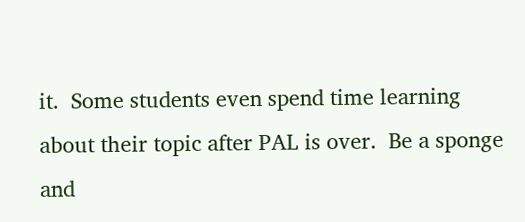it.  Some students even spend time learning about their topic after PAL is over.  Be a sponge and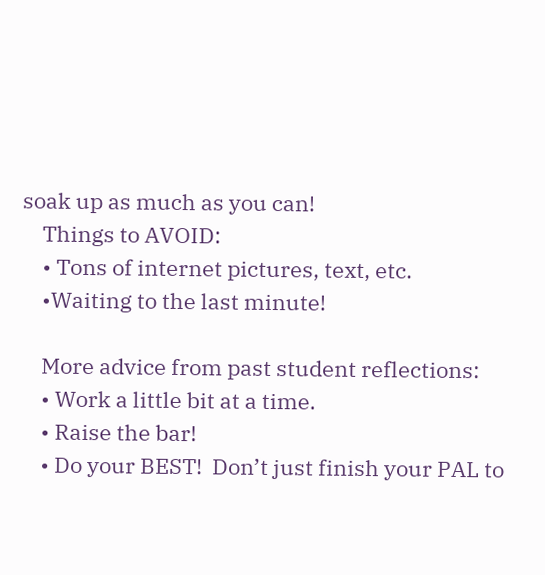soak up as much as you can!
    Things to AVOID:
    • Tons of internet pictures, text, etc.
    •Waiting to the last minute!

    More advice from past student reflections:
    • Work a little bit at a time.
    • Raise the bar!
    • Do your BEST!  Don’t just finish your PAL to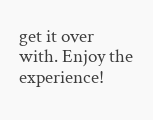get it over with. Enjoy the experience!